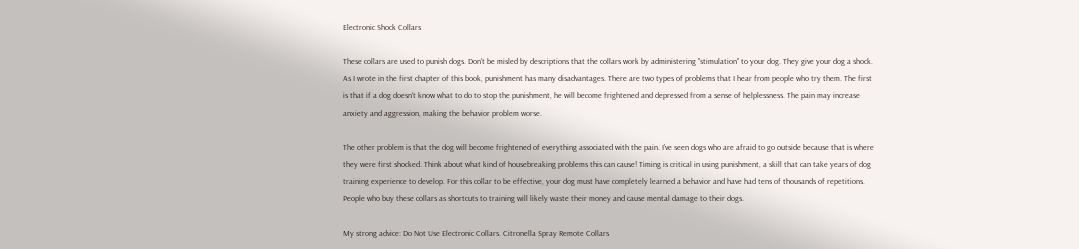Electronic Shock Collars

These collars are used to punish dogs. Don't be misled by descriptions that the collars work by administering "stimulation" to your dog. They give your dog a shock. As I wrote in the first chapter of this book, punishment has many disadvantages. There are two types of problems that I hear from people who try them. The first is that if a dog doesn't know what to do to stop the punishment, he will become frightened and depressed from a sense of helplessness. The pain may increase anxiety and aggression, making the behavior problem worse.

The other problem is that the dog will become frightened of everything associated with the pain. I've seen dogs who are afraid to go outside because that is where they were first shocked. Think about what kind of housebreaking problems this can cause! Timing is critical in using punishment, a skill that can take years of dog training experience to develop. For this collar to be effective, your dog must have completely learned a behavior and have had tens of thousands of repetitions. People who buy these collars as shortcuts to training will likely waste their money and cause mental damage to their dogs.

My strong advice: Do Not Use Electronic Collars. Citronella Spray Remote Collars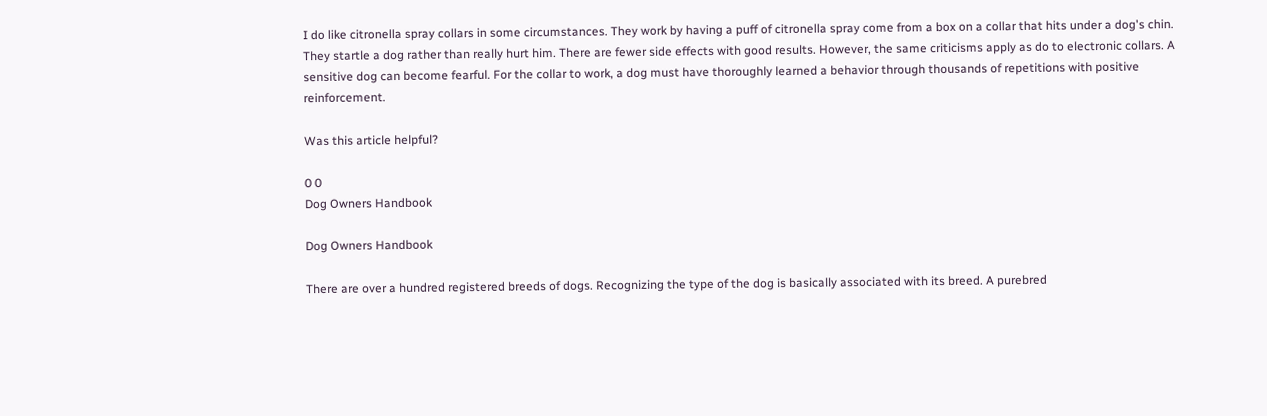I do like citronella spray collars in some circumstances. They work by having a puff of citronella spray come from a box on a collar that hits under a dog's chin. They startle a dog rather than really hurt him. There are fewer side effects with good results. However, the same criticisms apply as do to electronic collars. A sensitive dog can become fearful. For the collar to work, a dog must have thoroughly learned a behavior through thousands of repetitions with positive reinforcement.

Was this article helpful?

0 0
Dog Owners Handbook

Dog Owners Handbook

There are over a hundred registered breeds of dogs. Recognizing the type of the dog is basically associated with its breed. A purebred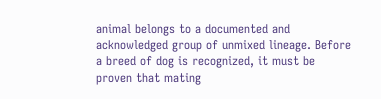animal belongs to a documented and acknowledged group of unmixed lineage. Before a breed of dog is recognized, it must be proven that mating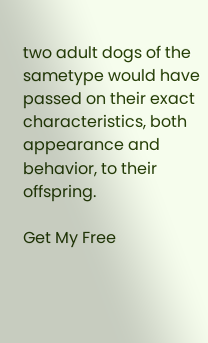two adult dogs of the sametype would have passed on their exact characteristics, both appearance and behavior, to their offspring.

Get My Free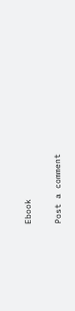Ebook

Post a comment